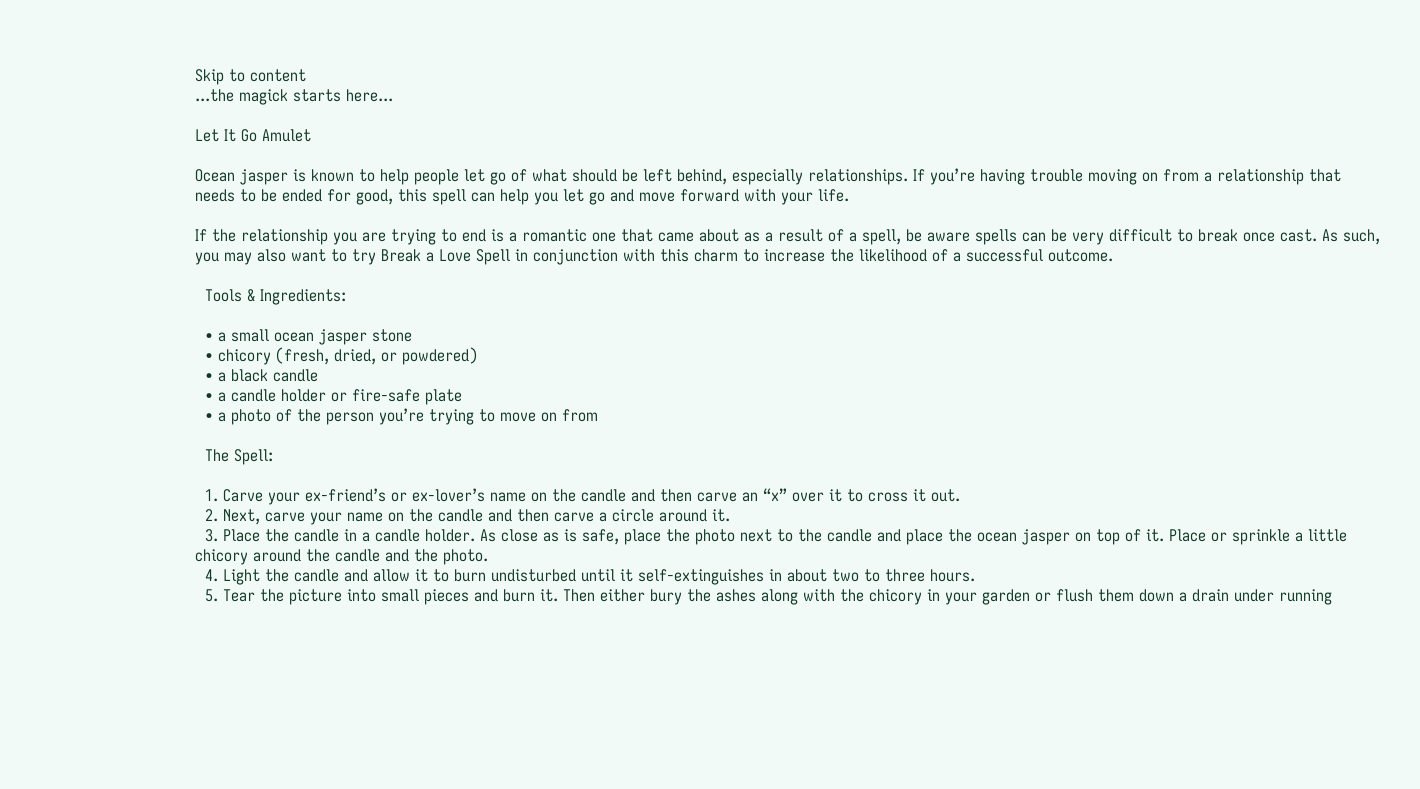Skip to content
...the magick starts here...

Let It Go Amulet

Ocean jasper is known to help people let go of what should be left behind, especially relationships. If you’re having trouble moving on from a relationship that needs to be ended for good, this spell can help you let go and move forward with your life.

If the relationship you are trying to end is a romantic one that came about as a result of a spell, be aware spells can be very difficult to break once cast. As such, you may also want to try Break a Love Spell in conjunction with this charm to increase the likelihood of a successful outcome.

  Tools & Ingredients:

  • a small ocean jasper stone
  • chicory (fresh, dried, or powdered)
  • a black candle
  • a candle holder or fire-safe plate
  • a photo of the person you’re trying to move on from

  The Spell:

  1. Carve your ex-friend’s or ex-lover’s name on the candle and then carve an “x” over it to cross it out.
  2. Next, carve your name on the candle and then carve a circle around it.
  3. Place the candle in a candle holder. As close as is safe, place the photo next to the candle and place the ocean jasper on top of it. Place or sprinkle a little chicory around the candle and the photo.
  4. Light the candle and allow it to burn undisturbed until it self-extinguishes in about two to three hours.
  5. Tear the picture into small pieces and burn it. Then either bury the ashes along with the chicory in your garden or flush them down a drain under running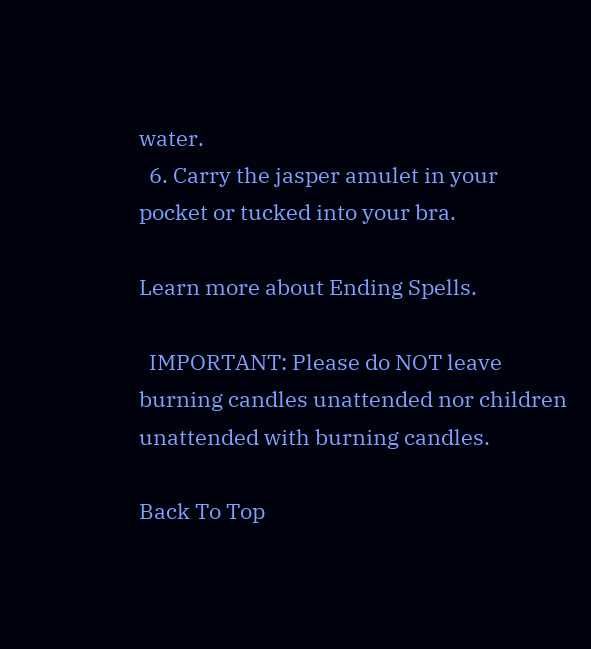water.
  6. Carry the jasper amulet in your pocket or tucked into your bra.

Learn more about Ending Spells.

  IMPORTANT: Please do NOT leave burning candles unattended nor children unattended with burning candles.

Back To Top